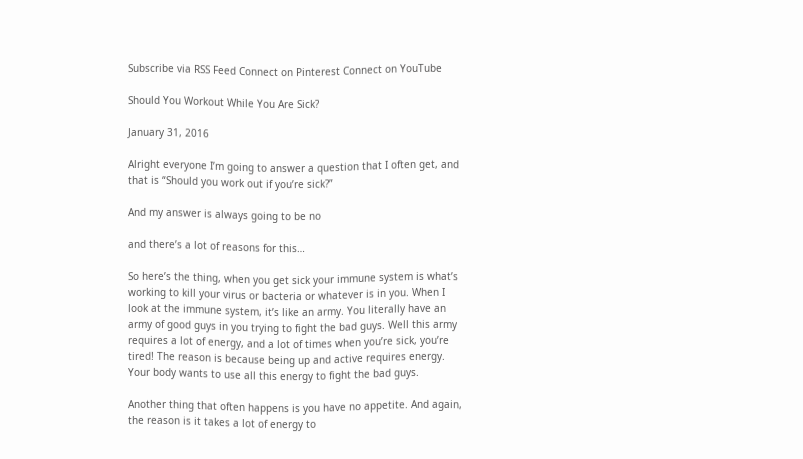Subscribe via RSS Feed Connect on Pinterest Connect on YouTube

Should You Workout While You Are Sick?

January 31, 2016

Alright everyone I’m going to answer a question that I often get, and that is “Should you work out if you’re sick?”

And my answer is always going to be no

and there’s a lot of reasons for this…

So here’s the thing, when you get sick your immune system is what’s working to kill your virus or bacteria or whatever is in you. When I look at the immune system, it’s like an army. You literally have an army of good guys in you trying to fight the bad guys. Well this army requires a lot of energy, and a lot of times when you’re sick, you’re tired! The reason is because being up and active requires energy. Your body wants to use all this energy to fight the bad guys.

Another thing that often happens is you have no appetite. And again, the reason is it takes a lot of energy to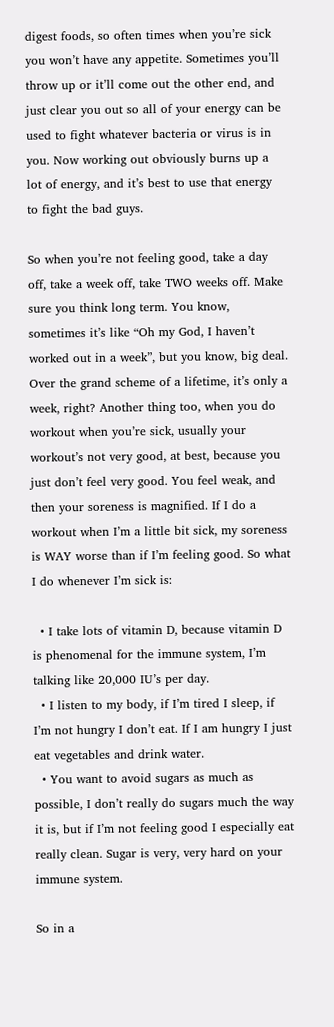digest foods, so often times when you’re sick you won’t have any appetite. Sometimes you’ll throw up or it’ll come out the other end, and just clear you out so all of your energy can be used to fight whatever bacteria or virus is in you. Now working out obviously burns up a lot of energy, and it’s best to use that energy to fight the bad guys.

So when you’re not feeling good, take a day off, take a week off, take TWO weeks off. Make sure you think long term. You know, sometimes it’s like “Oh my God, I haven’t worked out in a week”, but you know, big deal. Over the grand scheme of a lifetime, it’s only a week, right? Another thing too, when you do workout when you’re sick, usually your workout’s not very good, at best, because you just don’t feel very good. You feel weak, and then your soreness is magnified. If I do a workout when I’m a little bit sick, my soreness is WAY worse than if I’m feeling good. So what I do whenever I’m sick is:

  • I take lots of vitamin D, because vitamin D is phenomenal for the immune system, I’m talking like 20,000 IU’s per day.
  • I listen to my body, if I’m tired I sleep, if I’m not hungry I don’t eat. If I am hungry I just eat vegetables and drink water.
  • You want to avoid sugars as much as possible, I don’t really do sugars much the way it is, but if I’m not feeling good I especially eat really clean. Sugar is very, very hard on your immune system.

So in a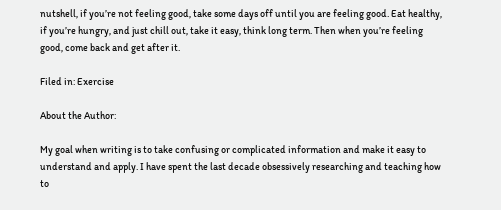nutshell, if you’re not feeling good, take some days off until you are feeling good. Eat healthy, if you’re hungry, and just chill out, take it easy, think long term. Then when you’re feeling good, come back and get after it.

Filed in: Exercise

About the Author:

My goal when writing is to take confusing or complicated information and make it easy to understand and apply. I have spent the last decade obsessively researching and teaching how to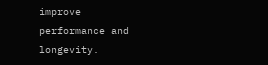improve performance and longevity.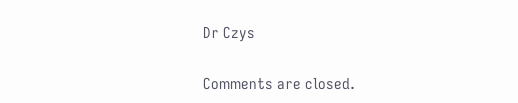Dr Czys

Comments are closed.